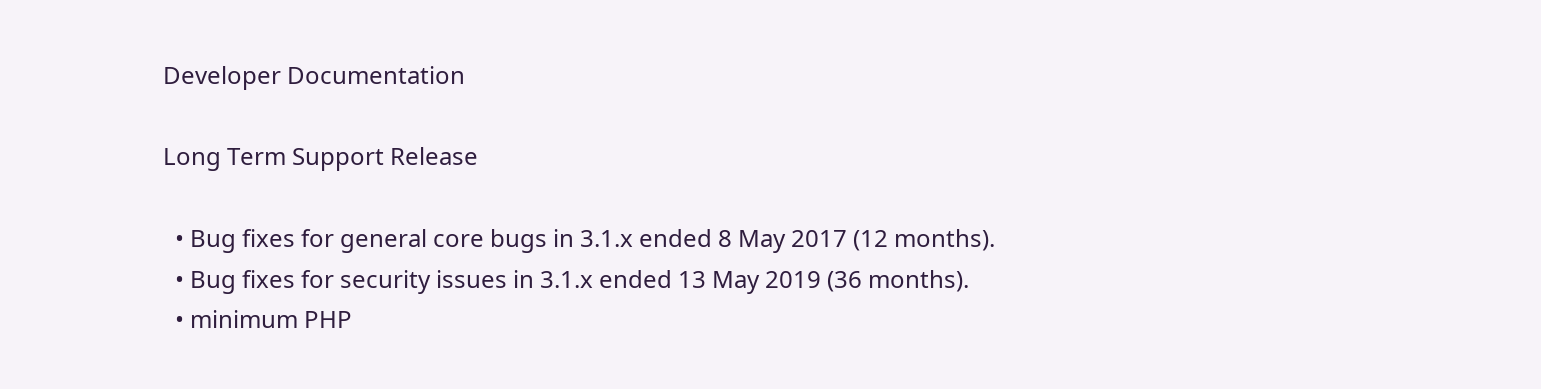Developer Documentation

Long Term Support Release

  • Bug fixes for general core bugs in 3.1.x ended 8 May 2017 (12 months).
  • Bug fixes for security issues in 3.1.x ended 13 May 2019 (36 months).
  • minimum PHP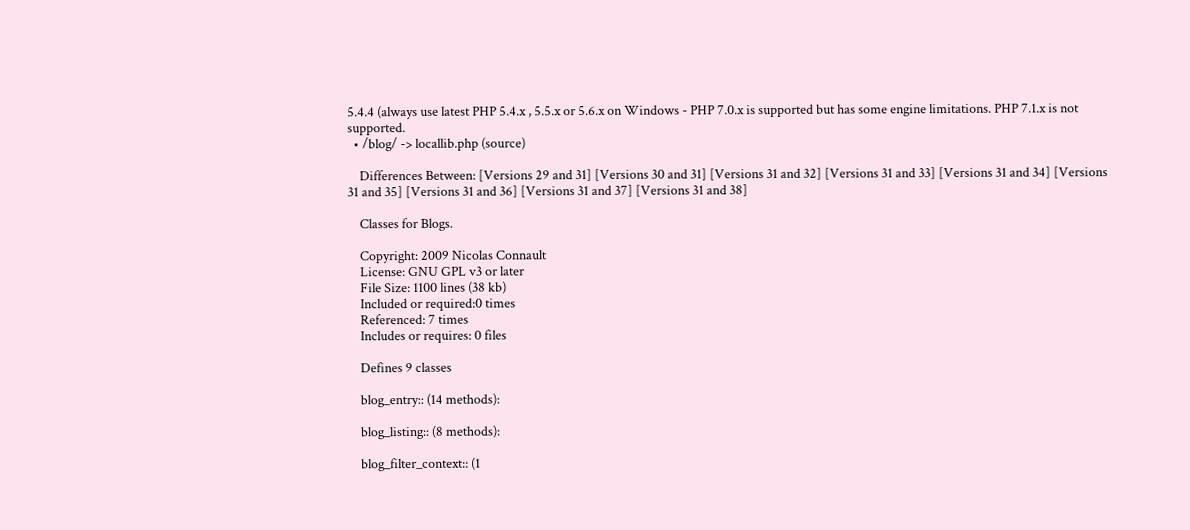5.4.4 (always use latest PHP 5.4.x , 5.5.x or 5.6.x on Windows - PHP 7.0.x is supported but has some engine limitations. PHP 7.1.x is not supported.
  • /blog/ -> locallib.php (source)

    Differences Between: [Versions 29 and 31] [Versions 30 and 31] [Versions 31 and 32] [Versions 31 and 33] [Versions 31 and 34] [Versions 31 and 35] [Versions 31 and 36] [Versions 31 and 37] [Versions 31 and 38]

    Classes for Blogs.

    Copyright: 2009 Nicolas Connault
    License: GNU GPL v3 or later
    File Size: 1100 lines (38 kb)
    Included or required:0 times
    Referenced: 7 times
    Includes or requires: 0 files

    Defines 9 classes

    blog_entry:: (14 methods):

    blog_listing:: (8 methods):

    blog_filter_context:: (1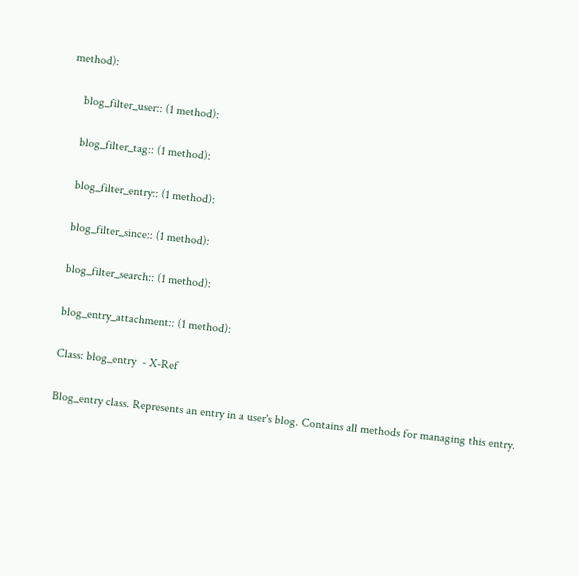method):

    blog_filter_user:: (1 method):

    blog_filter_tag:: (1 method):

    blog_filter_entry:: (1 method):

    blog_filter_since:: (1 method):

    blog_filter_search:: (1 method):

    blog_entry_attachment:: (1 method):

    Class: blog_entry  - X-Ref

    Blog_entry class. Represents an entry in a user's blog. Contains all methods for managing this entry.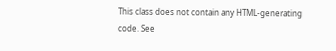This class does not contain any HTML-generating code. See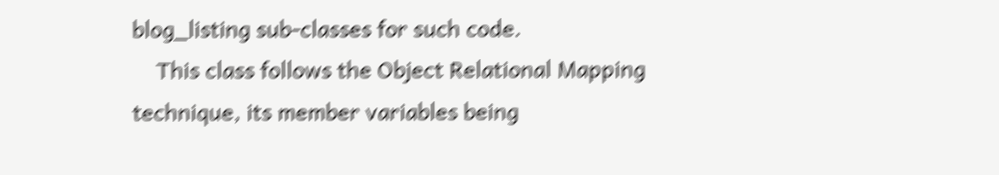blog_listing sub-classes for such code.
    This class follows the Object Relational Mapping technique, its member variables being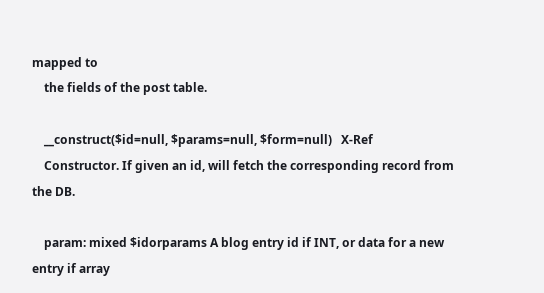mapped to
    the fields of the post table.

    __construct($id=null, $params=null, $form=null)   X-Ref
    Constructor. If given an id, will fetch the corresponding record from the DB.

    param: mixed $idorparams A blog entry id if INT, or data for a new entry if array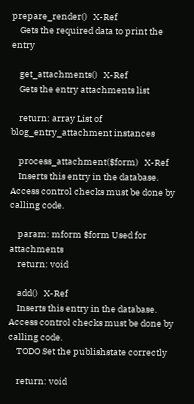prepare_render()   X-Ref
    Gets the required data to print the entry

    get_attachments()   X-Ref
    Gets the entry attachments list

    return: array List of blog_entry_attachment instances

    process_attachment($form)   X-Ref
    Inserts this entry in the database. Access control checks must be done by calling code.

    param: mform $form Used for attachments
    return: void

    add()   X-Ref
    Inserts this entry in the database. Access control checks must be done by calling code.
    TODO Set the publishstate correctly

    return: void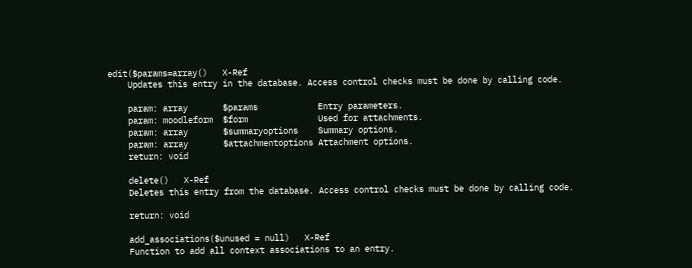edit($params=array()   X-Ref
    Updates this entry in the database. Access control checks must be done by calling code.

    param: array       $params            Entry parameters.
    param: moodleform  $form              Used for attachments.
    param: array       $summaryoptions    Summary options.
    param: array       $attachmentoptions Attachment options.
    return: void

    delete()   X-Ref
    Deletes this entry from the database. Access control checks must be done by calling code.

    return: void

    add_associations($unused = null)   X-Ref
    Function to add all context associations to an entry.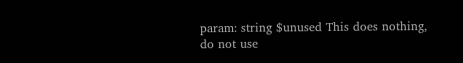param: string $unused This does nothing, do not use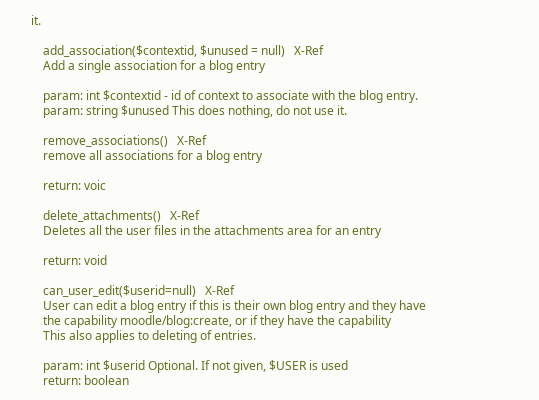it.

    add_association($contextid, $unused = null)   X-Ref
    Add a single association for a blog entry

    param: int $contextid - id of context to associate with the blog entry.
    param: string $unused This does nothing, do not use it.

    remove_associations()   X-Ref
    remove all associations for a blog entry

    return: voic

    delete_attachments()   X-Ref
    Deletes all the user files in the attachments area for an entry

    return: void

    can_user_edit($userid=null)   X-Ref
    User can edit a blog entry if this is their own blog entry and they have
    the capability moodle/blog:create, or if they have the capability
    This also applies to deleting of entries.

    param: int $userid Optional. If not given, $USER is used
    return: boolean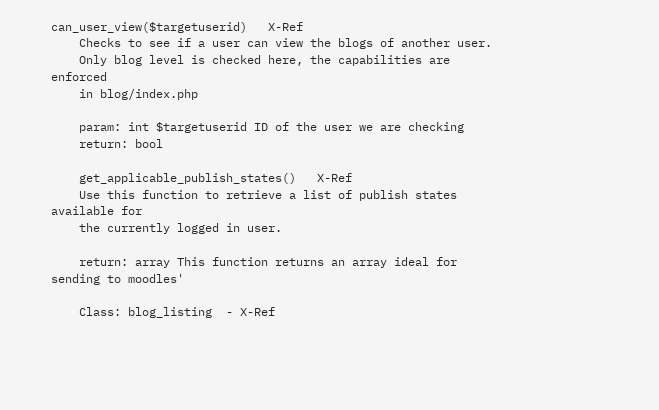can_user_view($targetuserid)   X-Ref
    Checks to see if a user can view the blogs of another user.
    Only blog level is checked here, the capabilities are enforced
    in blog/index.php

    param: int $targetuserid ID of the user we are checking
    return: bool

    get_applicable_publish_states()   X-Ref
    Use this function to retrieve a list of publish states available for
    the currently logged in user.

    return: array This function returns an array ideal for sending to moodles'

    Class: blog_listing  - X-Ref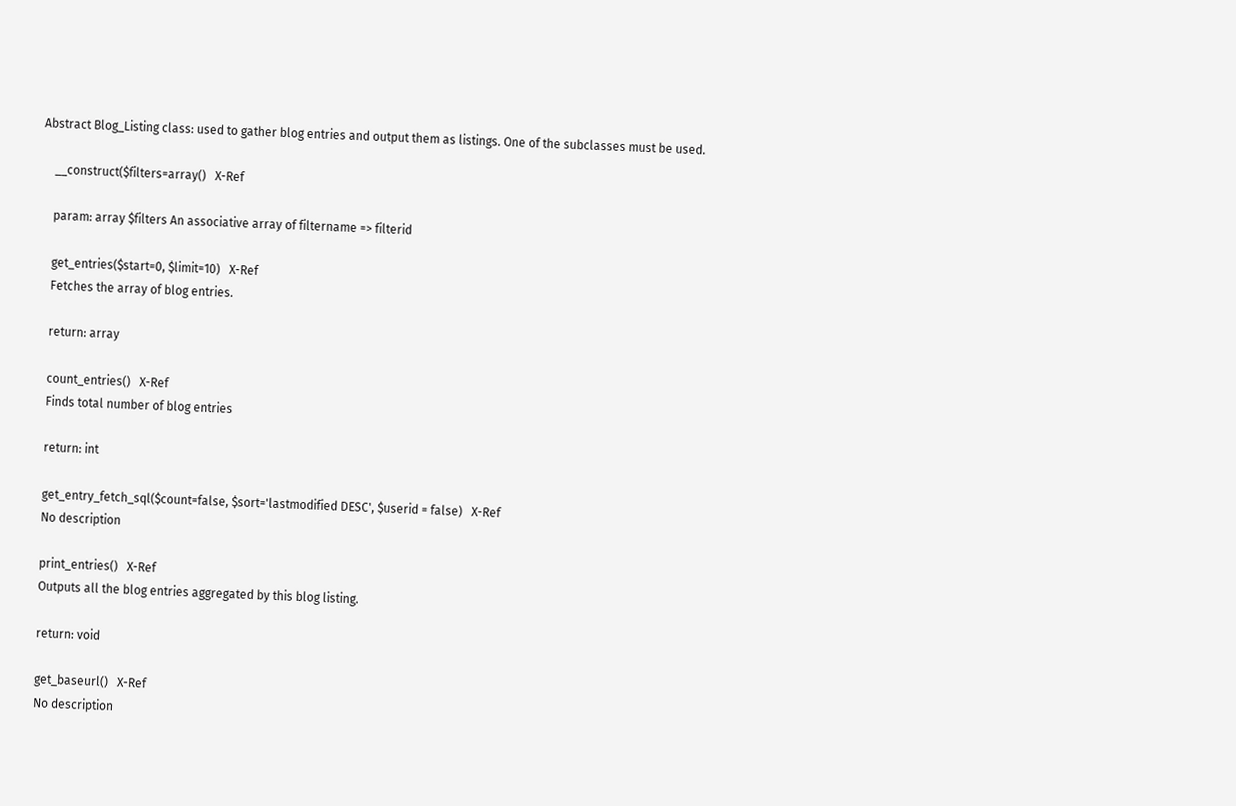Abstract Blog_Listing class: used to gather blog entries and output them as listings. One of the subclasses must be used.

    __construct($filters=array()   X-Ref

    param: array $filters An associative array of filtername => filterid

    get_entries($start=0, $limit=10)   X-Ref
    Fetches the array of blog entries.

    return: array

    count_entries()   X-Ref
    Finds total number of blog entries

    return: int

    get_entry_fetch_sql($count=false, $sort='lastmodified DESC', $userid = false)   X-Ref
    No description

    print_entries()   X-Ref
    Outputs all the blog entries aggregated by this blog listing.

    return: void

    get_baseurl()   X-Ref
    No description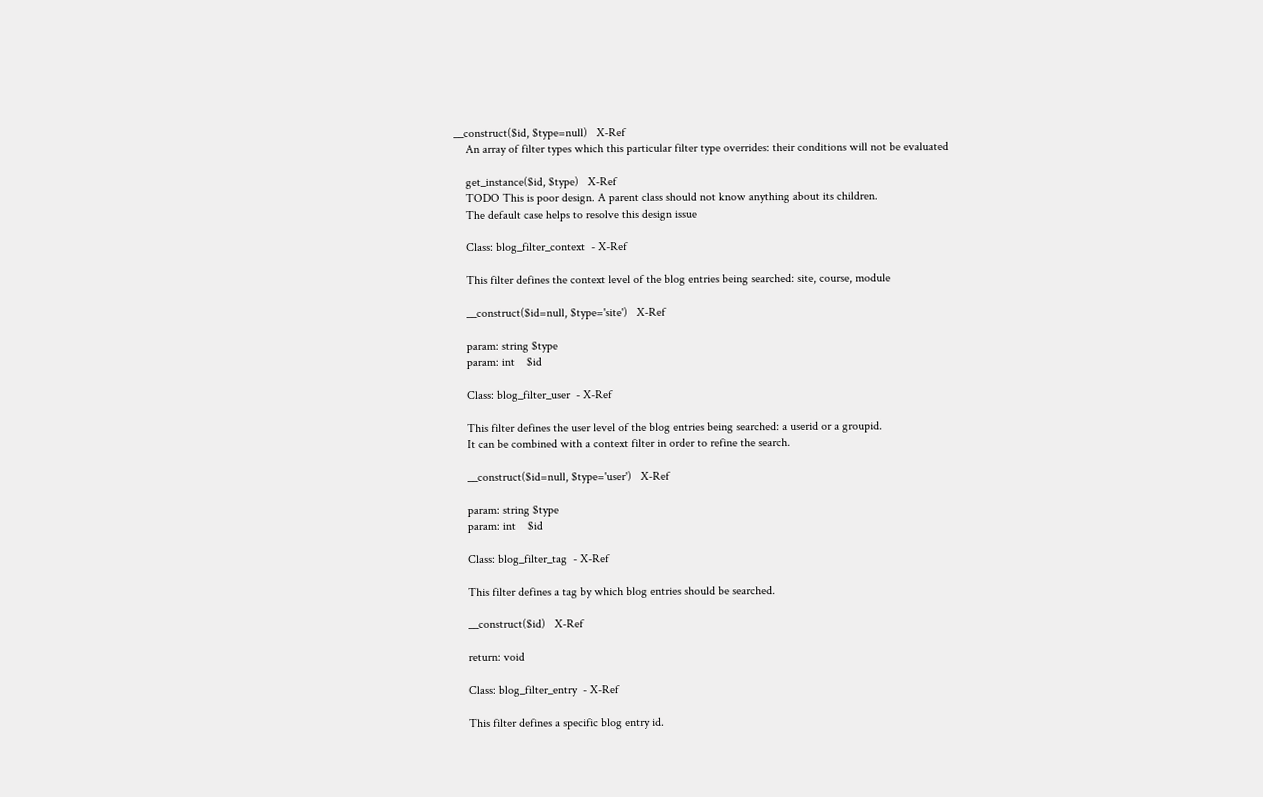__construct($id, $type=null)   X-Ref
    An array of filter types which this particular filter type overrides: their conditions will not be evaluated

    get_instance($id, $type)   X-Ref
    TODO This is poor design. A parent class should not know anything about its children.
    The default case helps to resolve this design issue

    Class: blog_filter_context  - X-Ref

    This filter defines the context level of the blog entries being searched: site, course, module

    __construct($id=null, $type='site')   X-Ref

    param: string $type
    param: int    $id

    Class: blog_filter_user  - X-Ref

    This filter defines the user level of the blog entries being searched: a userid or a groupid.
    It can be combined with a context filter in order to refine the search.

    __construct($id=null, $type='user')   X-Ref

    param: string $type
    param: int    $id

    Class: blog_filter_tag  - X-Ref

    This filter defines a tag by which blog entries should be searched.

    __construct($id)   X-Ref

    return: void

    Class: blog_filter_entry  - X-Ref

    This filter defines a specific blog entry id.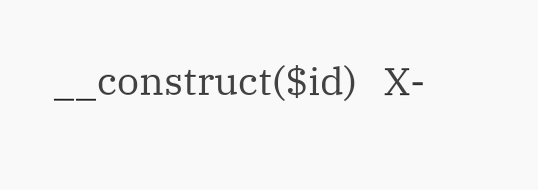__construct($id)   X-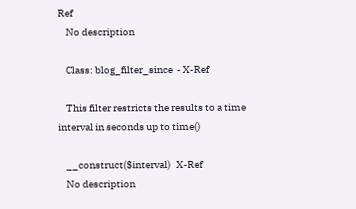Ref
    No description

    Class: blog_filter_since  - X-Ref

    This filter restricts the results to a time interval in seconds up to time()

    __construct($interval)   X-Ref
    No description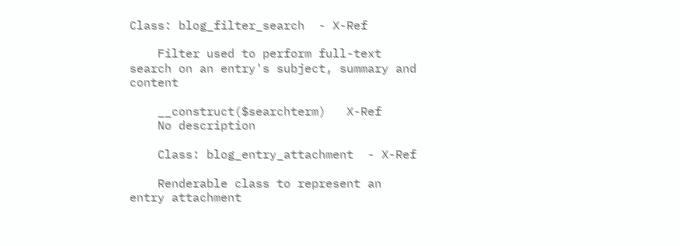Class: blog_filter_search  - X-Ref

    Filter used to perform full-text search on an entry's subject, summary and content

    __construct($searchterm)   X-Ref
    No description

    Class: blog_entry_attachment  - X-Ref

    Renderable class to represent an entry attachment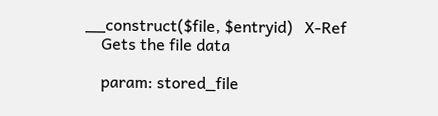__construct($file, $entryid)   X-Ref
    Gets the file data

    param: stored_file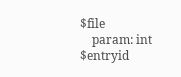$file
    param: int $entryid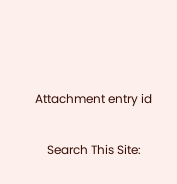Attachment entry id

    Search This Site: